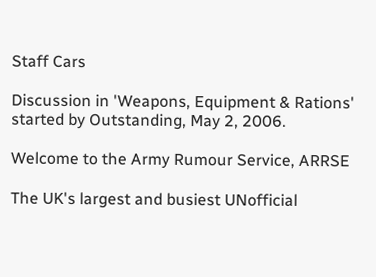Staff Cars

Discussion in 'Weapons, Equipment & Rations' started by Outstanding, May 2, 2006.

Welcome to the Army Rumour Service, ARRSE

The UK's largest and busiest UNofficial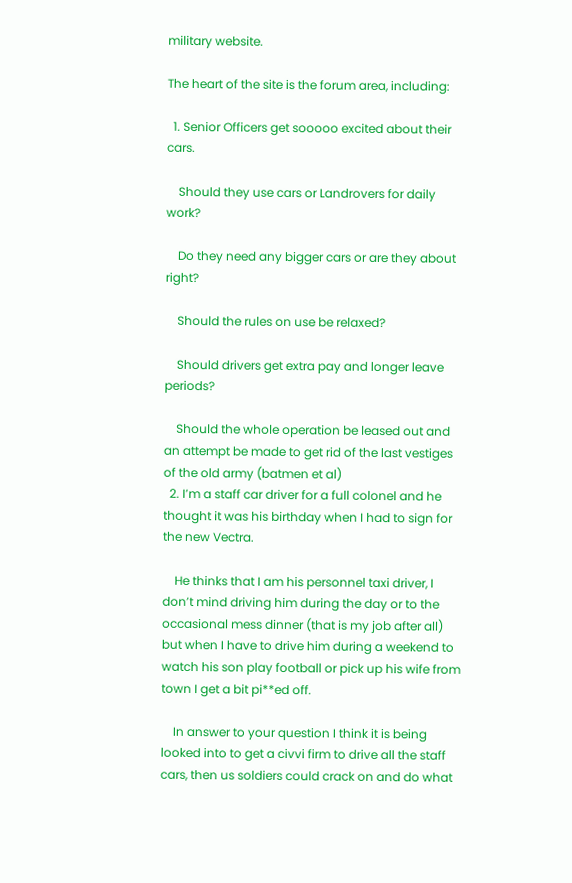military website.

The heart of the site is the forum area, including:

  1. Senior Officers get sooooo excited about their cars.

    Should they use cars or Landrovers for daily work?

    Do they need any bigger cars or are they about right?

    Should the rules on use be relaxed?

    Should drivers get extra pay and longer leave periods?

    Should the whole operation be leased out and an attempt be made to get rid of the last vestiges of the old army (batmen et al)
  2. I’m a staff car driver for a full colonel and he thought it was his birthday when I had to sign for the new Vectra.

    He thinks that I am his personnel taxi driver, I don’t mind driving him during the day or to the occasional mess dinner (that is my job after all) but when I have to drive him during a weekend to watch his son play football or pick up his wife from town I get a bit pi**ed off.

    In answer to your question I think it is being looked into to get a civvi firm to drive all the staff cars, then us soldiers could crack on and do what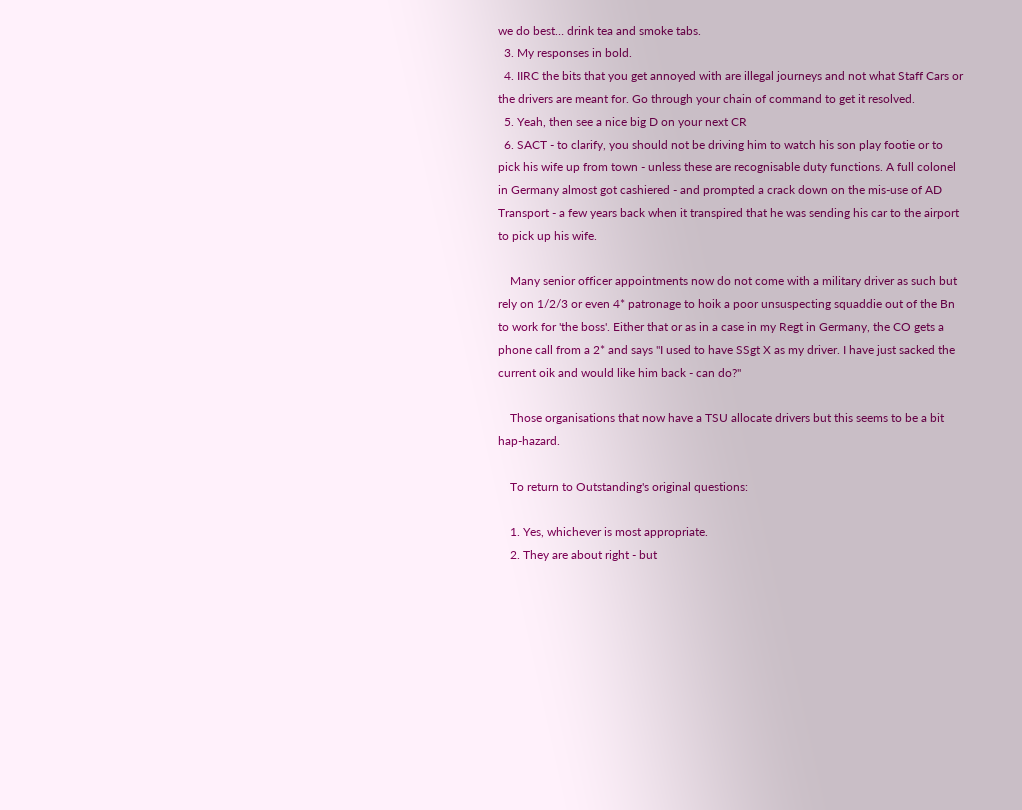we do best… drink tea and smoke tabs.
  3. My responses in bold.
  4. IIRC the bits that you get annoyed with are illegal journeys and not what Staff Cars or the drivers are meant for. Go through your chain of command to get it resolved.
  5. Yeah, then see a nice big D on your next CR
  6. SACT - to clarify, you should not be driving him to watch his son play footie or to pick his wife up from town - unless these are recognisable duty functions. A full colonel in Germany almost got cashiered - and prompted a crack down on the mis-use of AD Transport - a few years back when it transpired that he was sending his car to the airport to pick up his wife.

    Many senior officer appointments now do not come with a military driver as such but rely on 1/2/3 or even 4* patronage to hoik a poor unsuspecting squaddie out of the Bn to work for 'the boss'. Either that or as in a case in my Regt in Germany, the CO gets a phone call from a 2* and says "I used to have SSgt X as my driver. I have just sacked the current oik and would like him back - can do?"

    Those organisations that now have a TSU allocate drivers but this seems to be a bit hap-hazard.

    To return to Outstanding's original questions:

    1. Yes, whichever is most appropriate.
    2. They are about right - but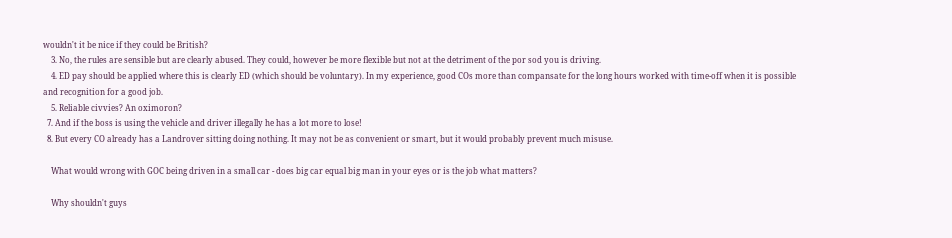wouldn't it be nice if they could be British?
    3. No, the rules are sensible but are clearly abused. They could, however be more flexible but not at the detriment of the por sod you is driving.
    4. ED pay should be applied where this is clearly ED (which should be voluntary). In my experience, good COs more than compansate for the long hours worked with time-off when it is possible and recognition for a good job.
    5. Reliable civvies? An oximoron?
  7. And if the boss is using the vehicle and driver illegally he has a lot more to lose!
  8. But every CO already has a Landrover sitting doing nothing. It may not be as convenient or smart, but it would probably prevent much misuse.

    What would wrong with GOC being driven in a small car - does big car equal big man in your eyes or is the job what matters?

    Why shouldn't guys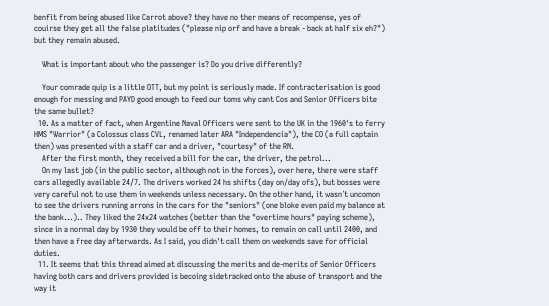benfit from being abused like Carrot above? they have no ther means of recompense, yes of couirse they get all the false platitudes ("please nip orf and have a break - back at half six eh?") but they remain abused.

    What is important about who the passenger is? Do you drive differently?

    Your comrade quip is a little OTT, but my point is seriously made. If contracterisation is good enough for messing and PAYD good enough to feed our toms why cant Cos and Senior Officers bite the same bullet?
  10. As a matter of fact, when Argentine Naval Officers were sent to the UK in the 1960's to ferry HMS "Warrior" (a Colossus class CVL, renamed later ARA "Independencia"), the CO (a full captain then) was presented with a staff car and a driver, "courtesy" of the RN.
    After the first month, they received a bill for the car, the driver, the petrol...
    On my last job (in the public sector, although not in the forces), over here, there were staff cars allegedly available 24/7. The drivers worked 24 hs shifts (day on/day ofs), but bosses were very careful not to use them in weekends unless necessary. On the other hand, it wasn´t uncomon to see the drivers running arrons in the cars for the "seniors" (one bloke even paid my balance at the bank...).. They liked the 24x24 watches (better than the "overtime hours" paying scheme), since in a normal day by 1930 they would be off to their homes, to remain on call until 2400, and then have a free day afterwards. As I said, you didn't call them on weekends save for official duties.
  11. It seems that this thread aimed at discussing the merits and de-merits of Senior Officers having both cars and drivers provided is becoing sidetracked onto the abuse of transport and the way it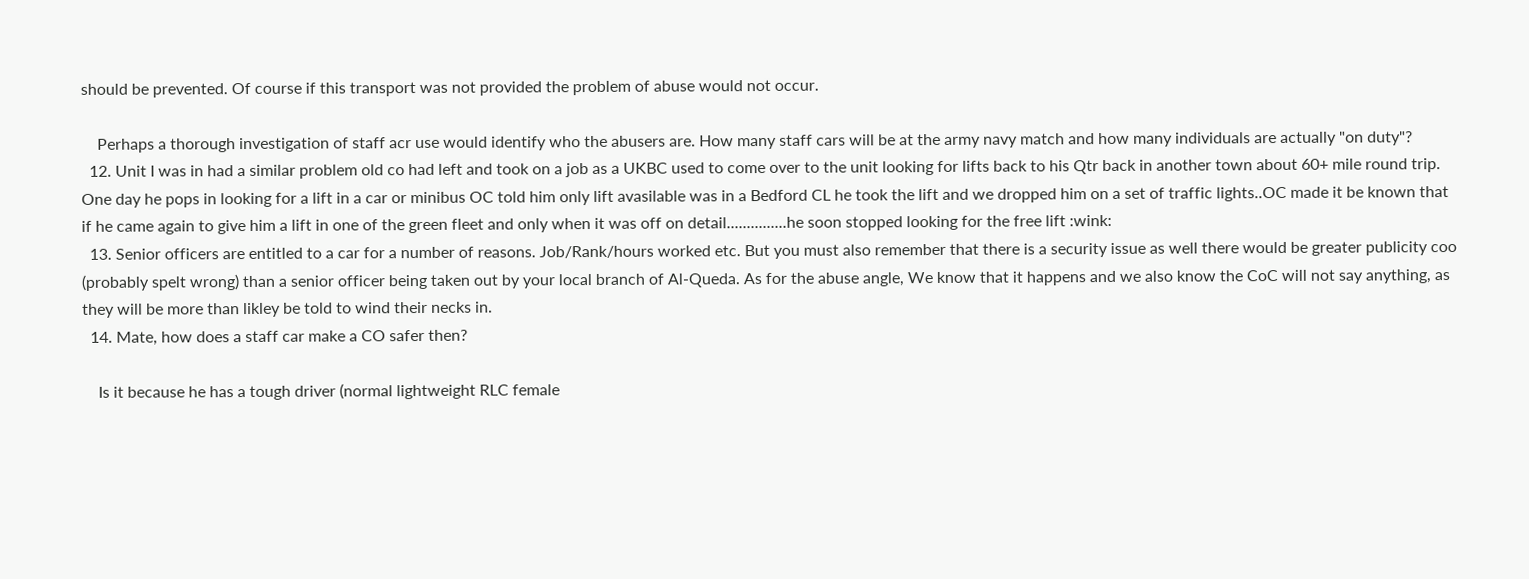should be prevented. Of course if this transport was not provided the problem of abuse would not occur.

    Perhaps a thorough investigation of staff acr use would identify who the abusers are. How many staff cars will be at the army navy match and how many individuals are actually "on duty"?
  12. Unit I was in had a similar problem old co had left and took on a job as a UKBC used to come over to the unit looking for lifts back to his Qtr back in another town about 60+ mile round trip. One day he pops in looking for a lift in a car or minibus OC told him only lift avasilable was in a Bedford CL he took the lift and we dropped him on a set of traffic lights..OC made it be known that if he came again to give him a lift in one of the green fleet and only when it was off on detail...............he soon stopped looking for the free lift :wink:
  13. Senior officers are entitled to a car for a number of reasons. Job/Rank/hours worked etc. But you must also remember that there is a security issue as well there would be greater publicity coo (probably spelt wrong) than a senior officer being taken out by your local branch of Al-Queda. As for the abuse angle, We know that it happens and we also know the CoC will not say anything, as they will be more than likley be told to wind their necks in.
  14. Mate, how does a staff car make a CO safer then?

    Is it because he has a tough driver (normal lightweight RLC female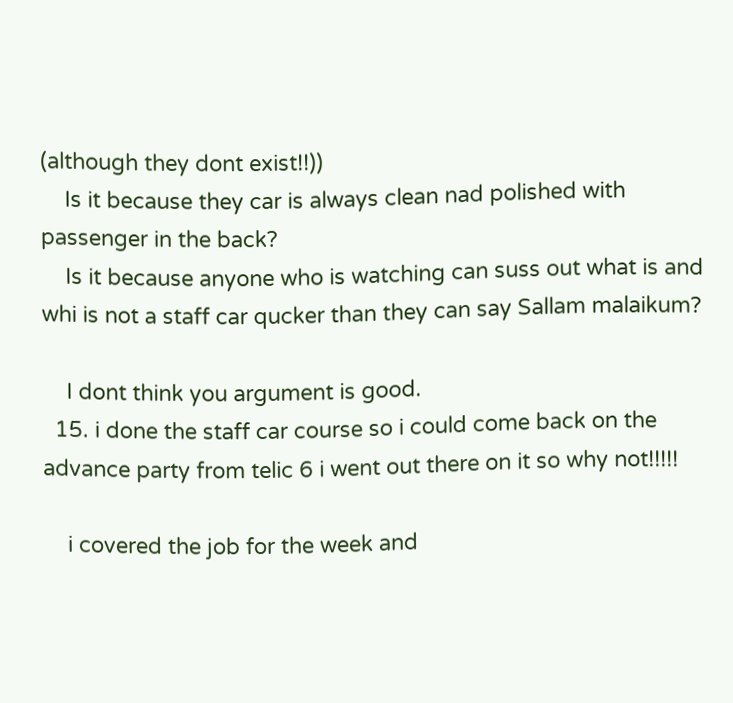(although they dont exist!!))
    Is it because they car is always clean nad polished with passenger in the back?
    Is it because anyone who is watching can suss out what is and whi is not a staff car qucker than they can say Sallam malaikum?

    I dont think you argument is good.
  15. i done the staff car course so i could come back on the advance party from telic 6 i went out there on it so why not!!!!!

    i covered the job for the week and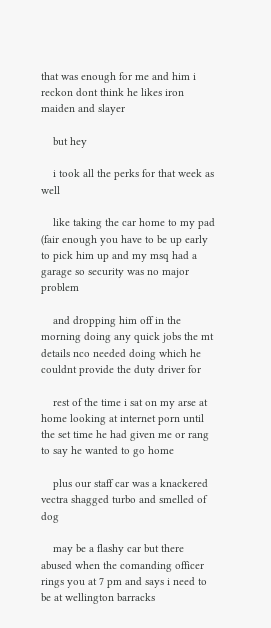that was enough for me and him i reckon dont think he likes iron maiden and slayer

    but hey

    i took all the perks for that week as well

    like taking the car home to my pad (fair enough you have to be up early to pick him up and my msq had a garage so security was no major problem

    and dropping him off in the morning doing any quick jobs the mt details nco needed doing which he couldnt provide the duty driver for

    rest of the time i sat on my arse at home looking at internet porn until the set time he had given me or rang to say he wanted to go home

    plus our staff car was a knackered vectra shagged turbo and smelled of dog

    may be a flashy car but there abused when the comanding officer rings you at 7 pm and says i need to be at wellington barracks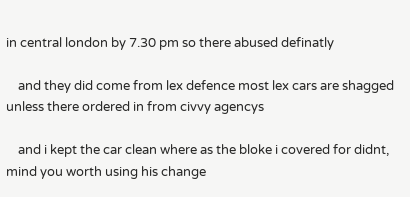in central london by 7.30 pm so there abused definatly

    and they did come from lex defence most lex cars are shagged unless there ordered in from civvy agencys

    and i kept the car clean where as the bloke i covered for didnt, mind you worth using his change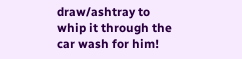draw/ashtray to whip it through the car wash for him!